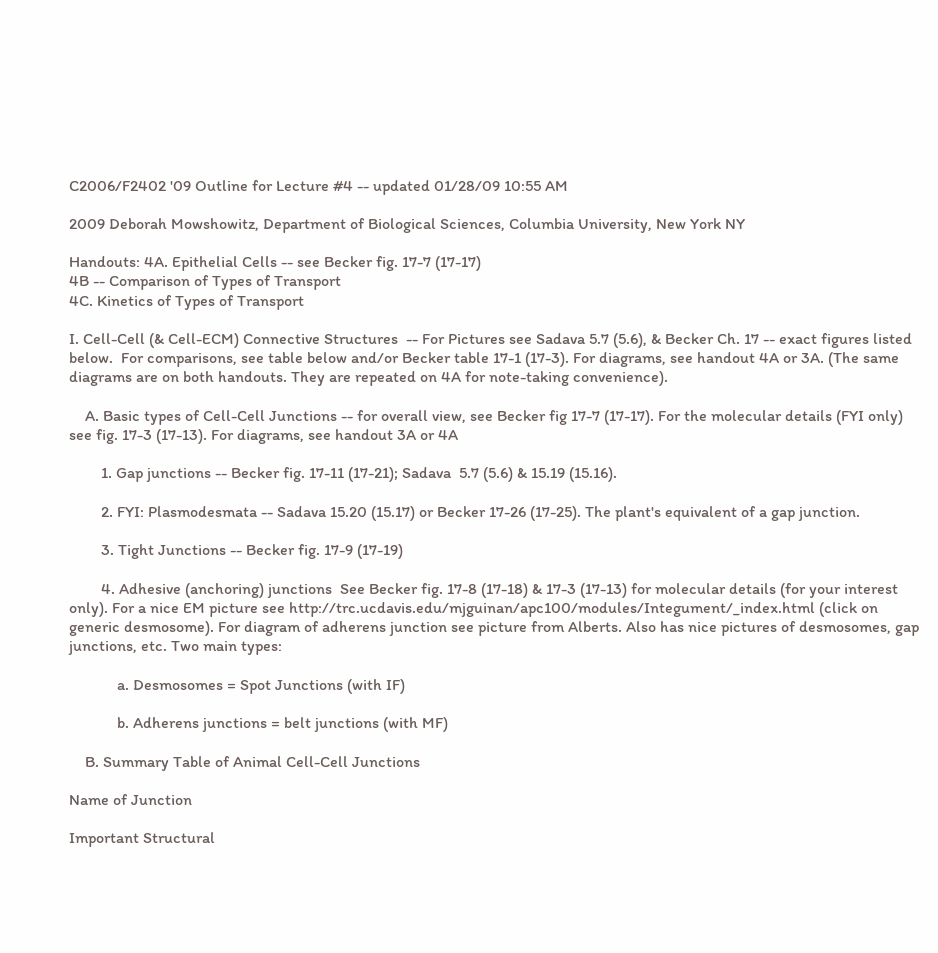C2006/F2402 '09 Outline for Lecture #4 -- updated 01/28/09 10:55 AM

2009 Deborah Mowshowitz, Department of Biological Sciences, Columbia University, New York NY

Handouts: 4A. Epithelial Cells -- see Becker fig. 17-7 (17-17)
4B -- Comparison of Types of Transport
4C. Kinetics of Types of Transport

I. Cell-Cell (& Cell-ECM) Connective Structures  -- For Pictures see Sadava 5.7 (5.6), & Becker Ch. 17 -- exact figures listed below.  For comparisons, see table below and/or Becker table 17-1 (17-3). For diagrams, see handout 4A or 3A. (The same diagrams are on both handouts. They are repeated on 4A for note-taking convenience).

    A. Basic types of Cell-Cell Junctions -- for overall view, see Becker fig 17-7 (17-17). For the molecular details (FYI only) see fig. 17-3 (17-13). For diagrams, see handout 3A or 4A

        1. Gap junctions -- Becker fig. 17-11 (17-21); Sadava  5.7 (5.6) & 15.19 (15.16).

        2. FYI: Plasmodesmata -- Sadava 15.20 (15.17) or Becker 17-26 (17-25). The plant's equivalent of a gap junction.

        3. Tight Junctions -- Becker fig. 17-9 (17-19)

        4. Adhesive (anchoring) junctions  See Becker fig. 17-8 (17-18) & 17-3 (17-13) for molecular details (for your interest only). For a nice EM picture see http://trc.ucdavis.edu/mjguinan/apc100/modules/Integument/_index.html (click on generic desmosome). For diagram of adherens junction see picture from Alberts. Also has nice pictures of desmosomes, gap junctions, etc. Two main types:

            a. Desmosomes = Spot Junctions (with IF)

            b. Adherens junctions = belt junctions (with MF)

    B. Summary Table of Animal Cell-Cell Junctions

Name of Junction

Important Structural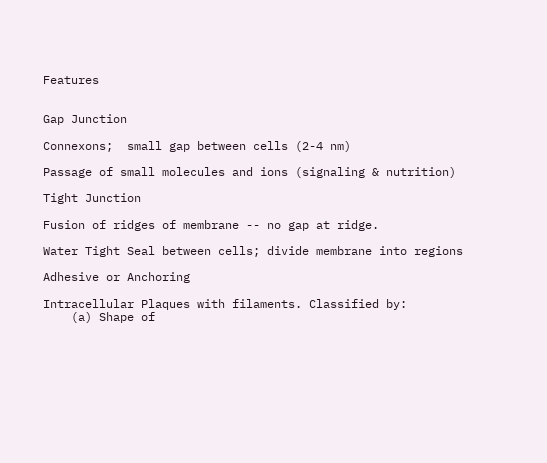Features


Gap Junction

Connexons;  small gap between cells (2-4 nm)

Passage of small molecules and ions (signaling & nutrition)

Tight Junction

Fusion of ridges of membrane -- no gap at ridge.

Water Tight Seal between cells; divide membrane into regions

Adhesive or Anchoring

Intracellular Plaques with filaments. Classified by:
    (a) Shape of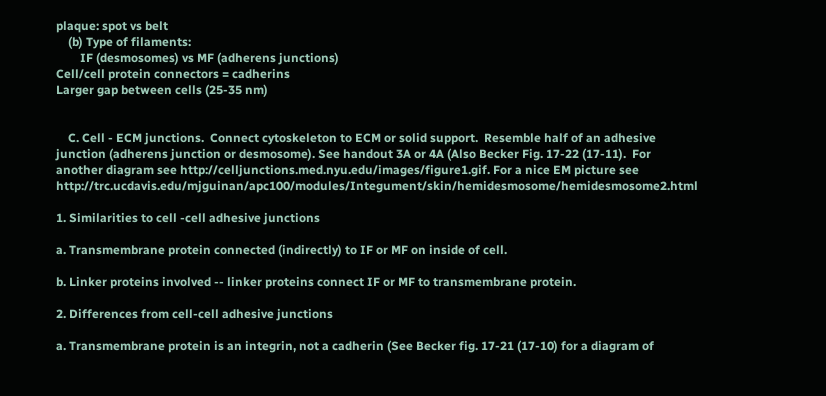plaque: spot vs belt
    (b) Type of filaments:
        IF (desmosomes) vs MF (adherens junctions)
Cell/cell protein connectors = cadherins
Larger gap between cells (25-35 nm)


    C. Cell - ECM junctions.  Connect cytoskeleton to ECM or solid support.  Resemble half of an adhesive junction (adherens junction or desmosome). See handout 3A or 4A (Also Becker Fig. 17-22 (17-11).  For another diagram see http://celljunctions.med.nyu.edu/images/figure1.gif. For a nice EM picture see http://trc.ucdavis.edu/mjguinan/apc100/modules/Integument/skin/hemidesmosome/hemidesmosome2.html

1. Similarities to cell -cell adhesive junctions

a. Transmembrane protein connected (indirectly) to IF or MF on inside of cell.

b. Linker proteins involved -- linker proteins connect IF or MF to transmembrane protein.

2. Differences from cell-cell adhesive junctions

a. Transmembrane protein is an integrin, not a cadherin (See Becker fig. 17-21 (17-10) for a diagram of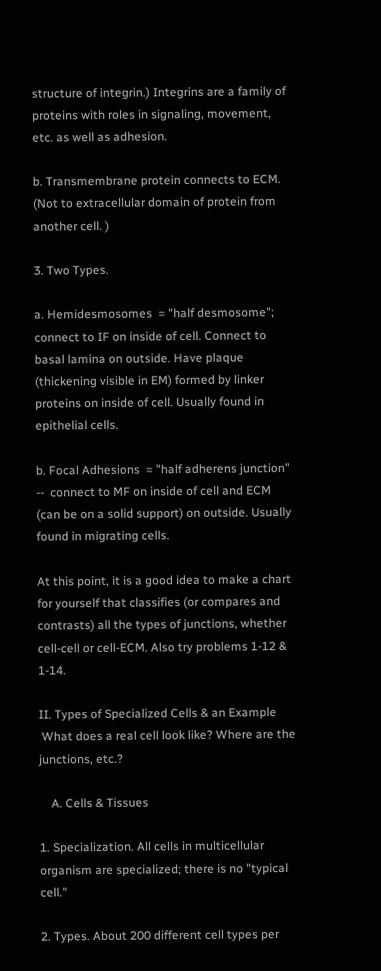structure of integrin.) Integrins are a family of proteins with roles in signaling, movement, etc. as well as adhesion.

b. Transmembrane protein connects to ECM. (Not to extracellular domain of protein from another cell. )

3. Two Types.

a. Hemidesmosomes  = "half desmosome";  connect to IF on inside of cell. Connect to basal lamina on outside. Have plaque (thickening visible in EM) formed by linker proteins on inside of cell. Usually found in epithelial cells.

b. Focal Adhesions  = "half adherens junction" --  connect to MF on inside of cell and ECM (can be on a solid support) on outside. Usually found in migrating cells.

At this point, it is a good idea to make a chart for yourself that classifies (or compares and contrasts) all the types of junctions, whether cell-cell or cell-ECM. Also try problems 1-12 & 1-14.

II. Types of Specialized Cells & an Example
 What does a real cell look like? Where are the junctions, etc.?

    A. Cells & Tissues

1. Specialization. All cells in multicellular organism are specialized; there is no "typical cell."

2. Types. About 200 different cell types per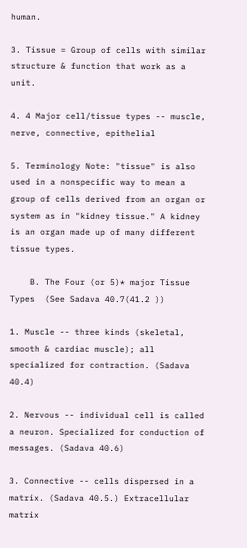human.

3. Tissue = Group of cells with similar structure & function that work as a unit.

4. 4 Major cell/tissue types -- muscle, nerve, connective, epithelial

5. Terminology Note: "tissue" is also used in a nonspecific way to mean a group of cells derived from an organ or system as in "kidney tissue." A kidney is an organ made up of many different tissue types.

    B. The Four (or 5)* major Tissue Types  (See Sadava 40.7(41.2 ))

1. Muscle -- three kinds (skeletal, smooth & cardiac muscle); all specialized for contraction. (Sadava 40.4)

2. Nervous -- individual cell is called a neuron. Specialized for conduction of messages. (Sadava 40.6)

3. Connective -- cells dispersed in a matrix. (Sadava 40.5.) Extracellular matrix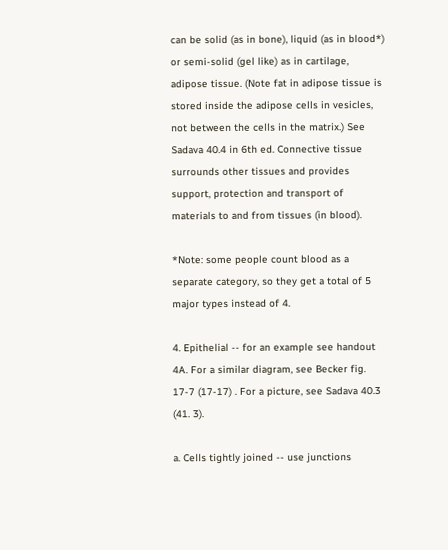can be solid (as in bone), liquid (as in blood*) or semi-solid (gel like) as in cartilage, adipose tissue. (Note fat in adipose tissue is stored inside the adipose cells in vesicles, not between the cells in the matrix.) See Sadava 40.4 in 6th ed. Connective tissue surrounds other tissues and provides support, protection and transport of materials to and from tissues (in blood).

*Note: some people count blood as a separate category, so they get a total of 5 major types instead of 4.

4. Epithelial -- for an example see handout 4A. For a similar diagram, see Becker fig. 17-7 (17-17) . For a picture, see Sadava 40.3 (41. 3).

a. Cells tightly joined -- use junctions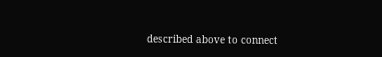described above to connect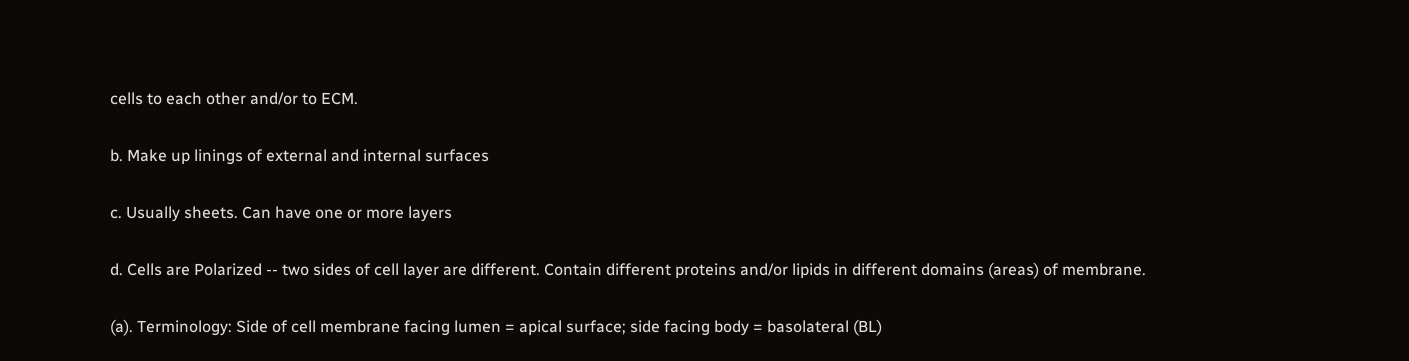cells to each other and/or to ECM.

b. Make up linings of external and internal surfaces

c. Usually sheets. Can have one or more layers

d. Cells are Polarized -- two sides of cell layer are different. Contain different proteins and/or lipids in different domains (areas) of membrane.

(a). Terminology: Side of cell membrane facing lumen = apical surface; side facing body = basolateral (BL)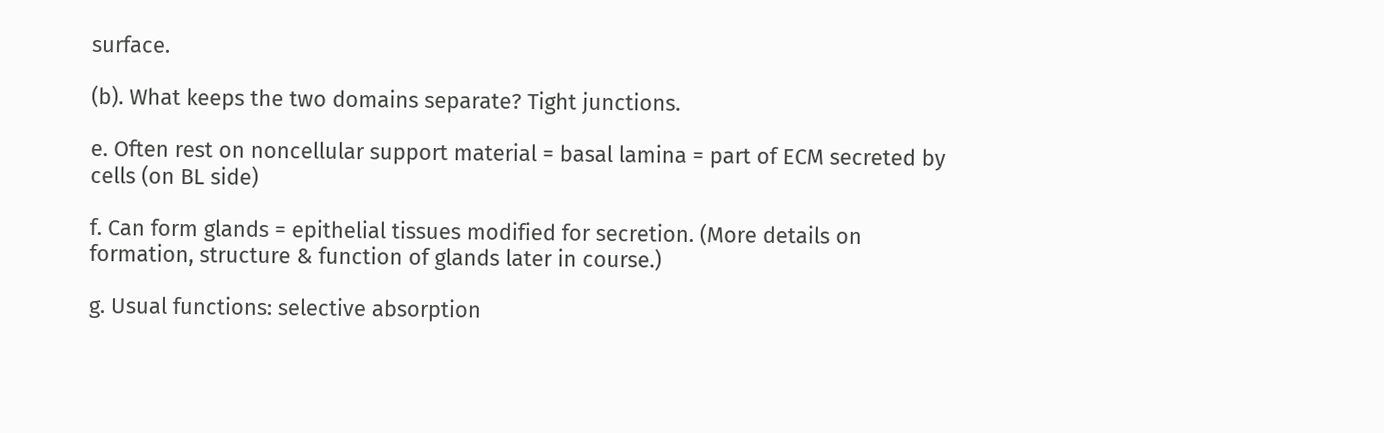surface.

(b). What keeps the two domains separate? Tight junctions.

e. Often rest on noncellular support material = basal lamina = part of ECM secreted by cells (on BL side)

f. Can form glands = epithelial tissues modified for secretion. (More details on formation, structure & function of glands later in course.)

g. Usual functions: selective absorption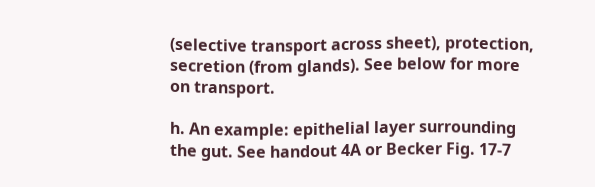(selective transport across sheet), protection, secretion (from glands). See below for more on transport.

h. An example: epithelial layer surrounding the gut. See handout 4A or Becker Fig. 17-7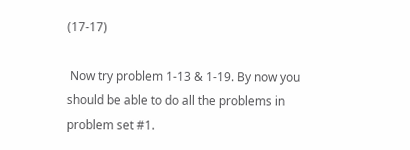(17-17)

 Now try problem 1-13 & 1-19. By now you should be able to do all the problems in problem set #1.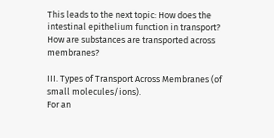This leads to the next topic: How does the intestinal epithelium function in transport? How are substances are transported across membranes?

III. Types of Transport Across Membranes (of small molecules/ions).
For an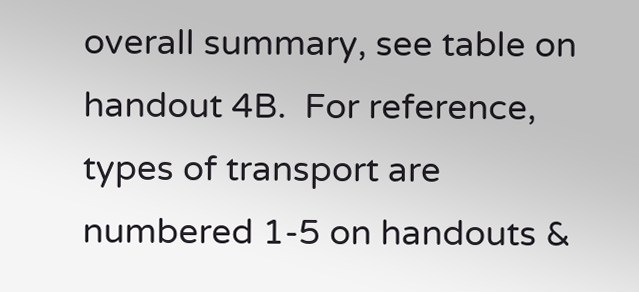overall summary, see table on handout 4B.  For reference, types of transport are numbered 1-5 on handouts &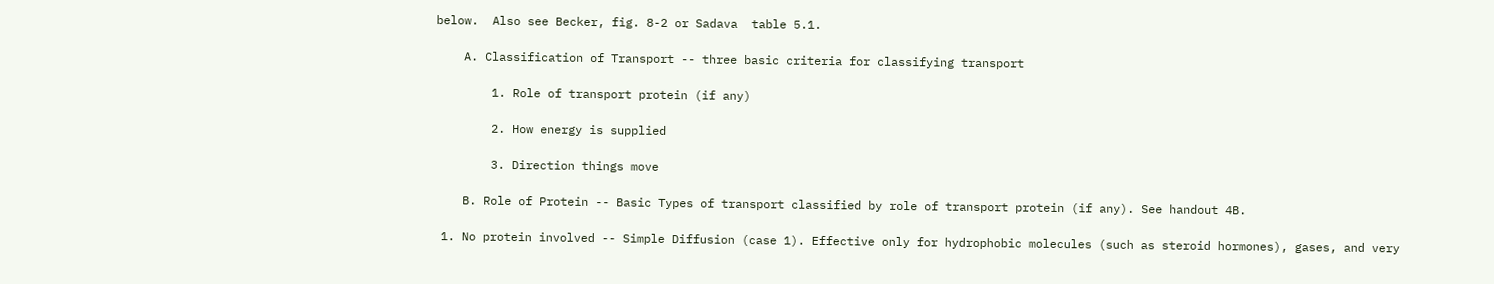below.  Also see Becker, fig. 8-2 or Sadava  table 5.1.

    A. Classification of Transport -- three basic criteria for classifying transport

        1. Role of transport protein (if any)

        2. How energy is supplied

        3. Direction things move

    B. Role of Protein -- Basic Types of transport classified by role of transport protein (if any). See handout 4B.

 1. No protein involved -- Simple Diffusion (case 1). Effective only for hydrophobic molecules (such as steroid hormones), gases, and very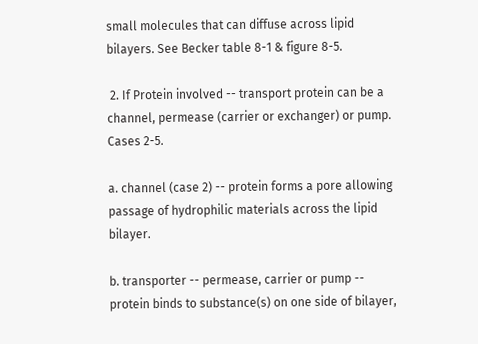small molecules that can diffuse across lipid bilayers. See Becker table 8-1 & figure 8-5.

 2. If Protein involved -- transport protein can be a channel, permease (carrier or exchanger) or pump. Cases 2-5.

a. channel (case 2) -- protein forms a pore allowing passage of hydrophilic materials across the lipid bilayer.

b. transporter -- permease, carrier or pump -- protein binds to substance(s) on one side of bilayer,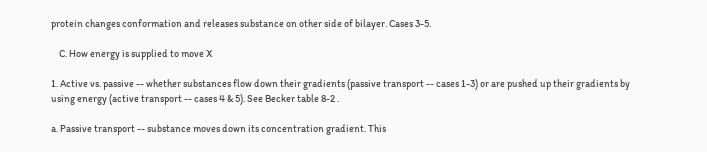protein changes conformation and releases substance on other side of bilayer. Cases 3-5.

    C. How energy is supplied to move X

1. Active vs. passive -- whether substances flow down their gradients (passive transport -- cases 1-3) or are pushed up their gradients by using energy (active transport -- cases 4 & 5). See Becker table 8-2 .

a. Passive transport -- substance moves down its concentration gradient. This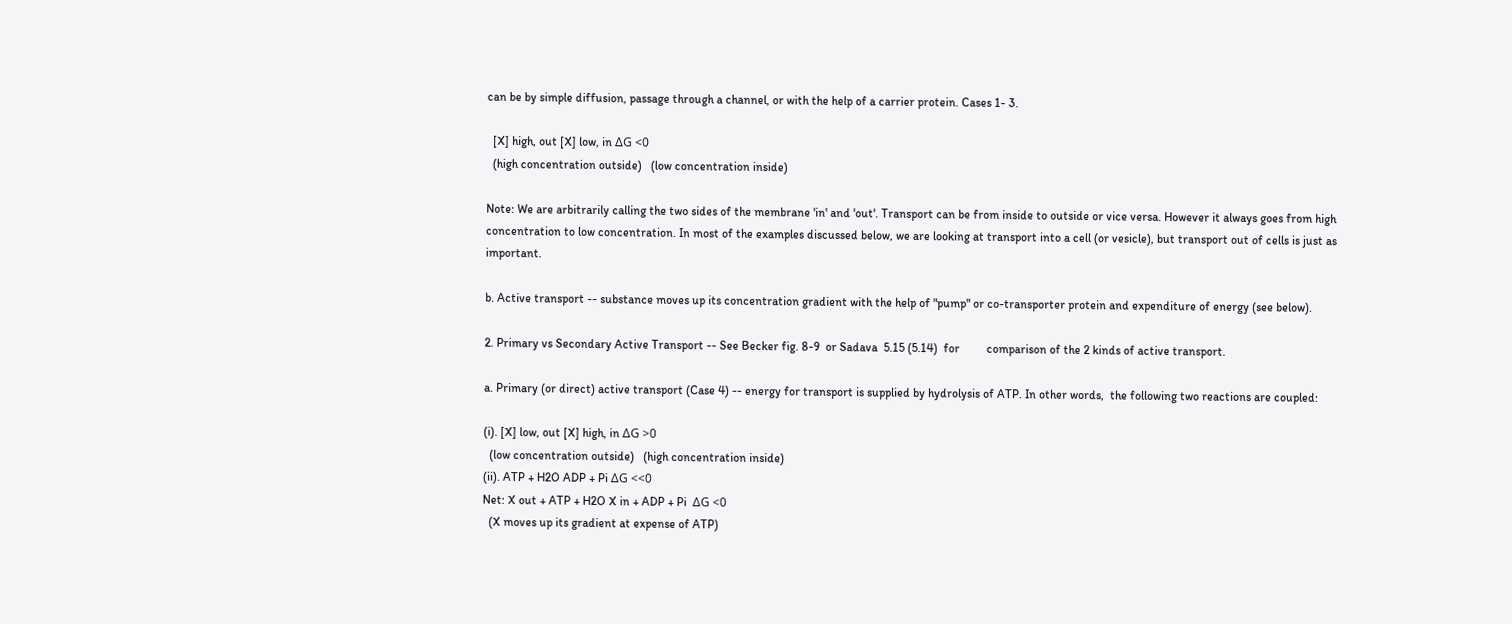can be by simple diffusion, passage through a channel, or with the help of a carrier protein. Cases 1- 3.

  [X] high, out [X] low, in ΔG <0
  (high concentration outside)   (low concentration inside)

Note: We are arbitrarily calling the two sides of the membrane 'in' and 'out'. Transport can be from inside to outside or vice versa. However it always goes from high concentration to low concentration. In most of the examples discussed below, we are looking at transport into a cell (or vesicle), but transport out of cells is just as important.

b. Active transport -- substance moves up its concentration gradient with the help of "pump" or co-transporter protein and expenditure of energy (see below).

2. Primary vs Secondary Active Transport -- See Becker fig. 8-9  or Sadava  5.15 (5.14)  for         comparison of the 2 kinds of active transport.

a. Primary (or direct) active transport (Case 4) -- energy for transport is supplied by hydrolysis of ATP. In other words,  the following two reactions are coupled:

(i). [X] low, out [X] high, in ΔG >0
  (low concentration outside)   (high concentration inside)
(ii). ATP + H2O ADP + Pi ΔG <<0
Net: X out + ATP + H2O X in + ADP + Pi  ΔG <0
  (X moves up its gradient at expense of ATP)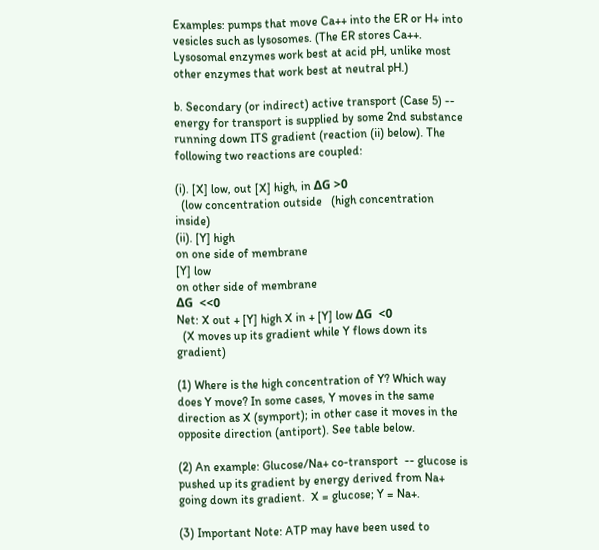Examples: pumps that move Ca++ into the ER or H+ into vesicles such as lysosomes. (The ER stores Ca++. Lysosomal enzymes work best at acid pH, unlike most other enzymes that work best at neutral pH.)

b. Secondary (or indirect) active transport (Case 5) -- energy for transport is supplied by some 2nd substance running down ITS gradient (reaction (ii) below). The following two reactions are coupled:

(i). [X] low, out [X] high, in ΔG >0
  (low concentration outside   (high concentration inside)
(ii). [Y] high
on one side of membrane
[Y] low
on other side of membrane
ΔG  <<0
Net: X out + [Y] high X in + [Y] low ΔG  <0
  (X moves up its gradient while Y flows down its gradient)

(1) Where is the high concentration of Y? Which way does Y move? In some cases, Y moves in the same direction as X (symport); in other case it moves in the opposite direction (antiport). See table below.

(2) An example: Glucose/Na+ co-transport  -- glucose is pushed up its gradient by energy derived from Na+ going down its gradient.  X = glucose; Y = Na+.

(3) Important Note: ATP may have been used to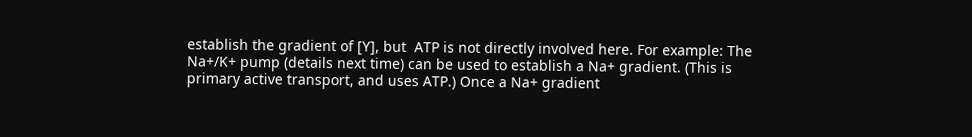establish the gradient of [Y], but  ATP is not directly involved here. For example: The Na+/K+ pump (details next time) can be used to establish a Na+ gradient. (This is primary active transport, and uses ATP.) Once a Na+ gradient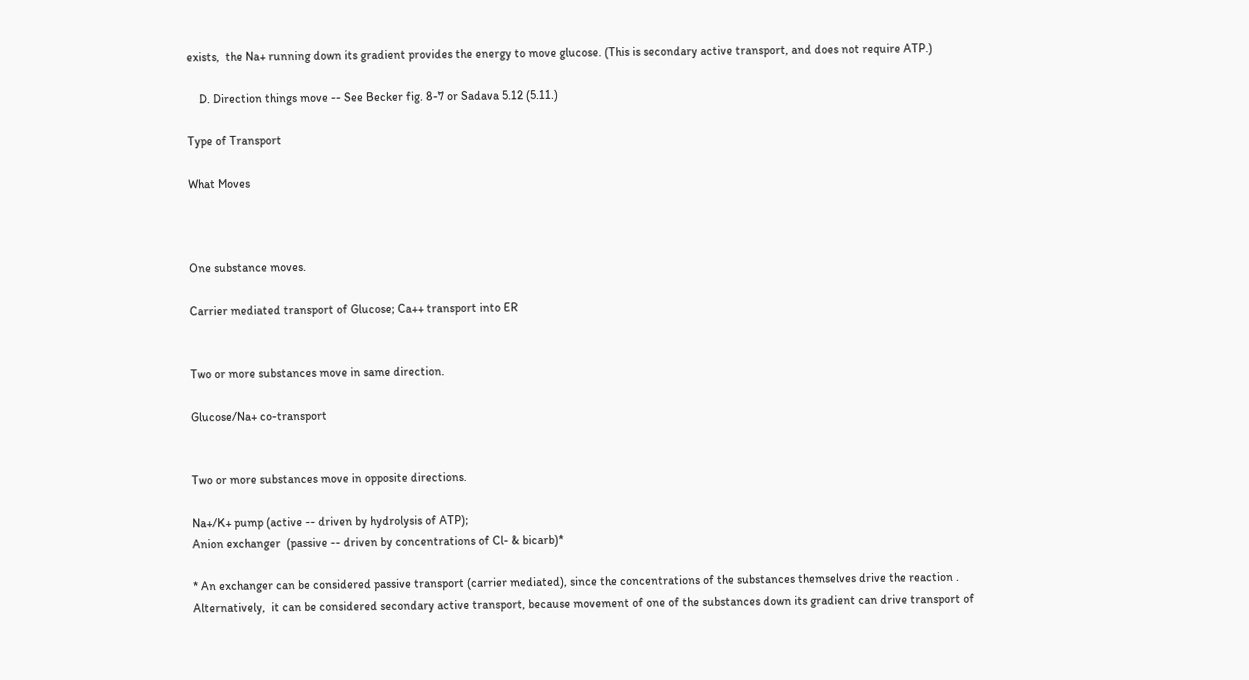exists,  the Na+ running down its gradient provides the energy to move glucose. (This is secondary active transport, and does not require ATP.)

    D. Direction things move -- See Becker fig. 8-7 or Sadava 5.12 (5.11.)

Type of Transport

What Moves



One substance moves.

Carrier mediated transport of Glucose; Ca++ transport into ER


Two or more substances move in same direction.

Glucose/Na+ co-transport


Two or more substances move in opposite directions.

Na+/K+ pump (active -- driven by hydrolysis of ATP);
Anion exchanger  (passive -- driven by concentrations of Cl- & bicarb)*

* An exchanger can be considered passive transport (carrier mediated), since the concentrations of the substances themselves drive the reaction . Alternatively,  it can be considered secondary active transport, because movement of one of the substances down its gradient can drive transport of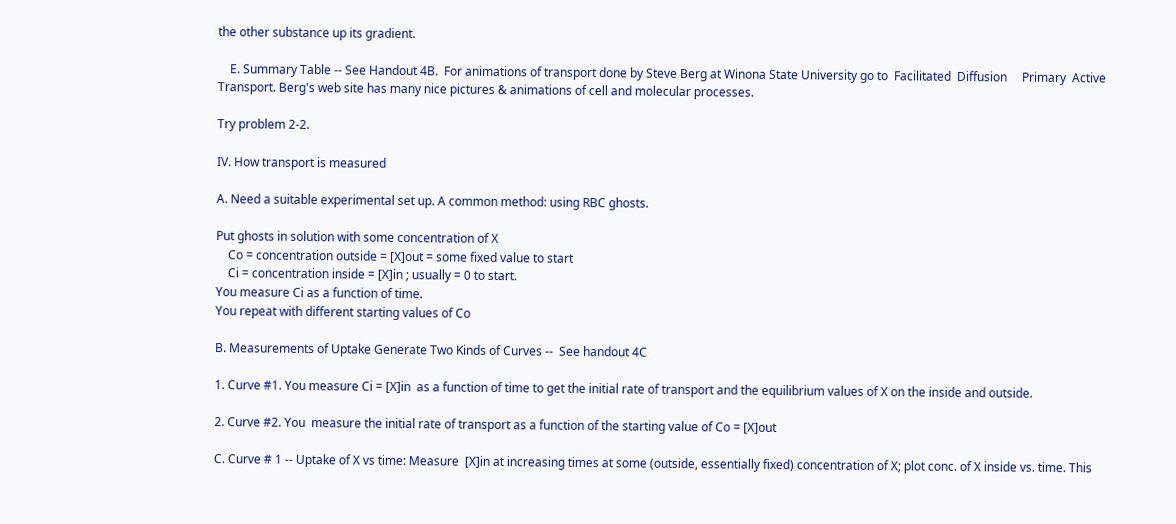the other substance up its gradient.

    E. Summary Table -- See Handout 4B.  For animations of transport done by Steve Berg at Winona State University go to  Facilitated  Diffusion     Primary  Active Transport. Berg's web site has many nice pictures & animations of cell and molecular processes.

Try problem 2-2.

IV. How transport is measured

A. Need a suitable experimental set up. A common method: using RBC ghosts.

Put ghosts in solution with some concentration of X
    Co = concentration outside = [X]out = some fixed value to start
    Ci = concentration inside = [X]in ; usually = 0 to start.
You measure Ci as a function of time.
You repeat with different starting values of Co

B. Measurements of Uptake Generate Two Kinds of Curves --  See handout 4C

1. Curve #1. You measure Ci = [X]in  as a function of time to get the initial rate of transport and the equilibrium values of X on the inside and outside.

2. Curve #2. You  measure the initial rate of transport as a function of the starting value of Co = [X]out

C. Curve # 1 -- Uptake of X vs time: Measure  [X]in at increasing times at some (outside, essentially fixed) concentration of X; plot conc. of X inside vs. time. This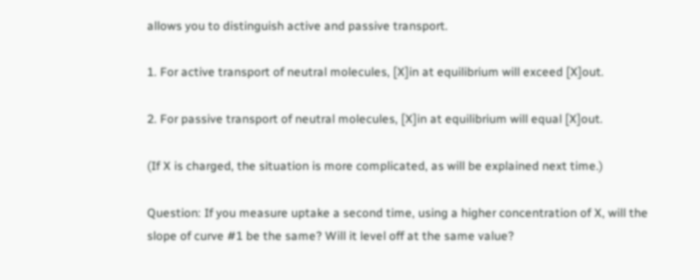allows you to distinguish active and passive transport.

1. For active transport of neutral molecules, [X]in at equilibrium will exceed [X]out.

2. For passive transport of neutral molecules, [X]in at equilibrium will equal [X]out.

(If X is charged, the situation is more complicated, as will be explained next time.)

Question: If you measure uptake a second time, using a higher concentration of X, will the slope of curve #1 be the same? Will it level off at the same value?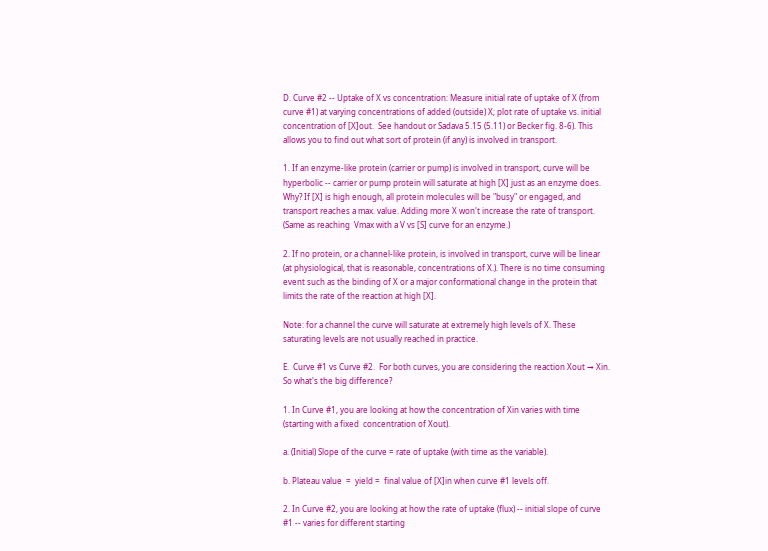D. Curve #2 -- Uptake of X vs concentration: Measure initial rate of uptake of X (from curve #1) at varying concentrations of added (outside) X; plot rate of uptake vs. initial concentration of [X]out.  See handout or Sadava 5.15 (5.11) or Becker fig. 8-6). This allows you to find out what sort of protein (if any) is involved in transport.

1. If an enzyme-like protein (carrier or pump) is involved in transport, curve will be hyperbolic -- carrier or pump protein will saturate at high [X] just as an enzyme does. Why? If [X] is high enough, all protein molecules will be "busy" or engaged, and transport reaches a max. value. Adding more X won't increase the rate of transport. (Same as reaching  Vmax with a V vs [S] curve for an enzyme.)

2. If no protein, or a channel-like protein, is involved in transport, curve will be linear (at physiological, that is reasonable, concentrations of X.). There is no time consuming event such as the binding of X or a major conformational change in the protein that limits the rate of the reaction at high [X].

Note: for a channel the curve will saturate at extremely high levels of X. These saturating levels are not usually reached in practice.

E.  Curve #1 vs Curve #2.  For both curves, you are considering the reaction Xout → Xin. So what's the big difference?

1. In Curve #1, you are looking at how the concentration of Xin varies with time (starting with a fixed  concentration of Xout).

a. (Initial) Slope of the curve = rate of uptake (with time as the variable).

b. Plateau value  =  yield =  final value of [X]in when curve #1 levels off.

2. In Curve #2, you are looking at how the rate of uptake (flux) -- initial slope of curve #1 -- varies for different starting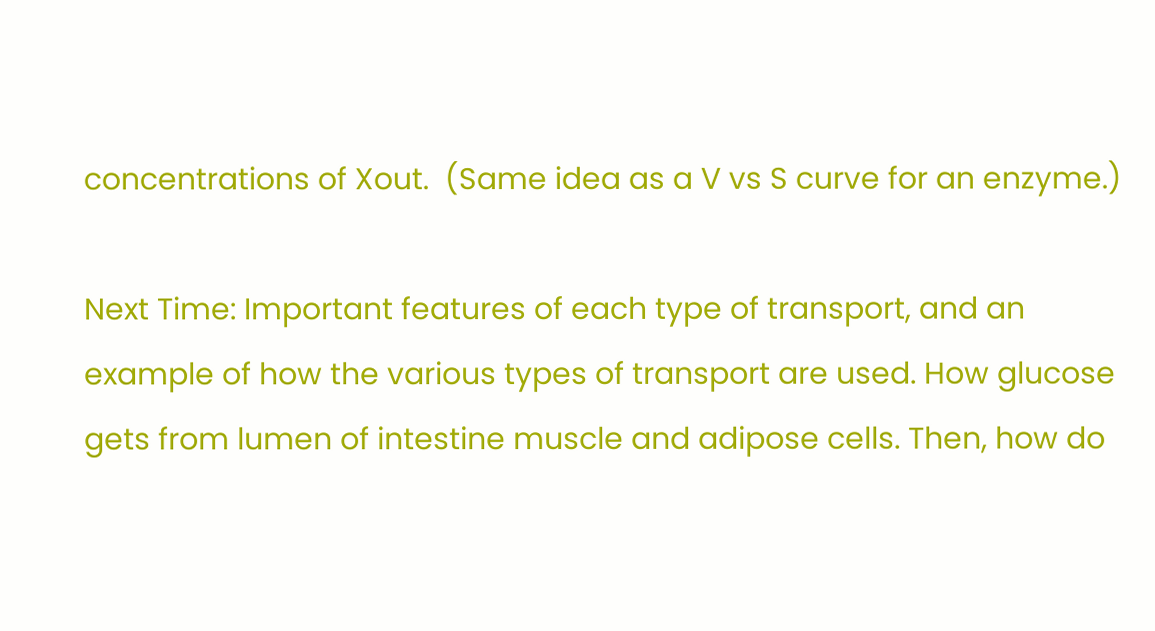concentrations of Xout.  (Same idea as a V vs S curve for an enzyme.)

Next Time: Important features of each type of transport, and an example of how the various types of transport are used. How glucose gets from lumen of intestine muscle and adipose cells. Then, how do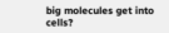big molecules get into cells?